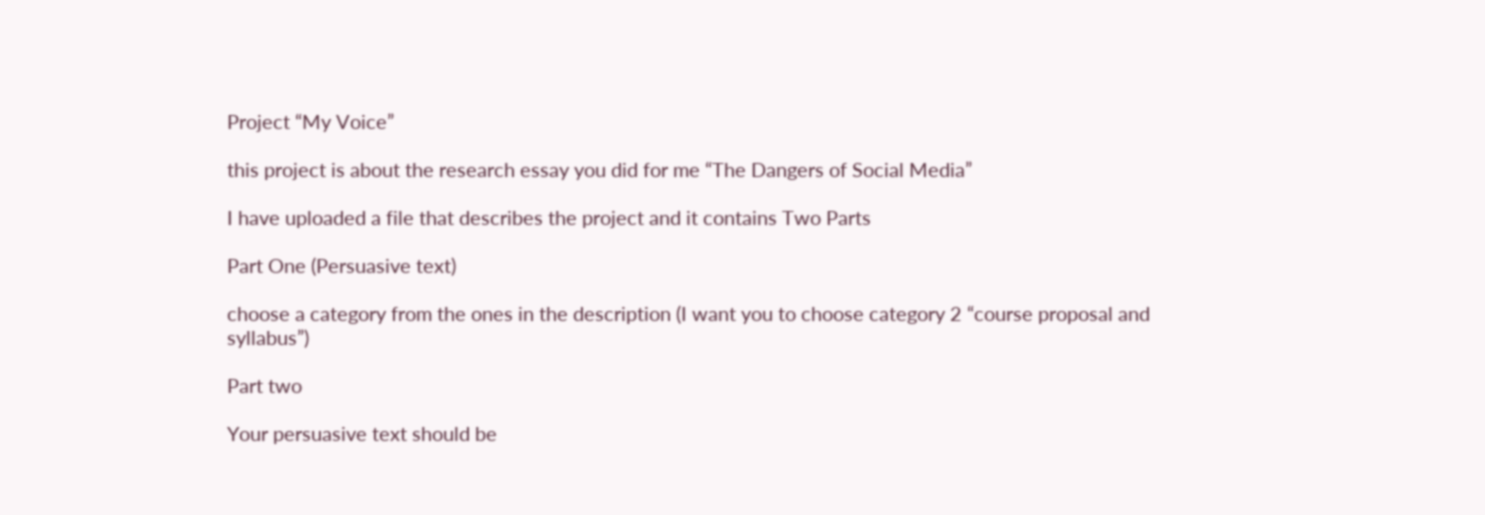Project “My Voice”

this project is about the research essay you did for me “The Dangers of Social Media”

I have uploaded a file that describes the project and it contains Two Parts

Part One (Persuasive text)

choose a category from the ones in the description (I want you to choose category 2 “course proposal and syllabus”)

Part two

Your persuasive text should be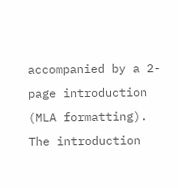accompanied by a 2-page introduction (MLA formatting). The introduction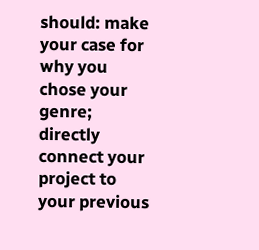should: make your case for why you chose your genre; directly connect your project to your previous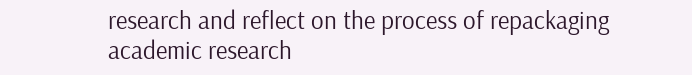research and reflect on the process of repackaging academic research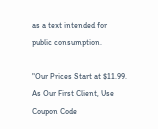as a text intended for
public consumption.

"Our Prices Start at $11.99. As Our First Client, Use Coupon Code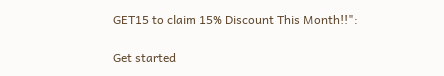GET15 to claim 15% Discount This Month!!":

Get started